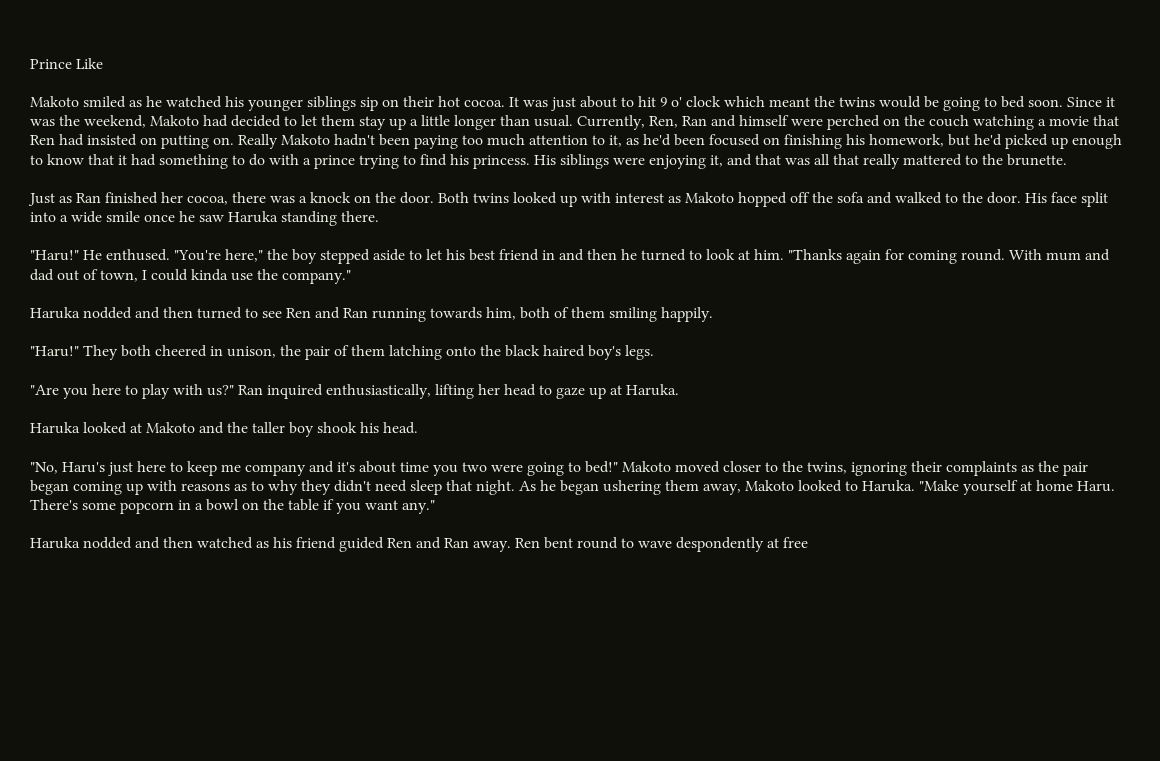Prince Like

Makoto smiled as he watched his younger siblings sip on their hot cocoa. It was just about to hit 9 o' clock which meant the twins would be going to bed soon. Since it was the weekend, Makoto had decided to let them stay up a little longer than usual. Currently, Ren, Ran and himself were perched on the couch watching a movie that Ren had insisted on putting on. Really Makoto hadn't been paying too much attention to it, as he'd been focused on finishing his homework, but he'd picked up enough to know that it had something to do with a prince trying to find his princess. His siblings were enjoying it, and that was all that really mattered to the brunette.

Just as Ran finished her cocoa, there was a knock on the door. Both twins looked up with interest as Makoto hopped off the sofa and walked to the door. His face split into a wide smile once he saw Haruka standing there.

"Haru!" He enthused. "You're here," the boy stepped aside to let his best friend in and then he turned to look at him. "Thanks again for coming round. With mum and dad out of town, I could kinda use the company."

Haruka nodded and then turned to see Ren and Ran running towards him, both of them smiling happily.

"Haru!" They both cheered in unison, the pair of them latching onto the black haired boy's legs.

"Are you here to play with us?" Ran inquired enthusiastically, lifting her head to gaze up at Haruka.

Haruka looked at Makoto and the taller boy shook his head.

"No, Haru's just here to keep me company and it's about time you two were going to bed!" Makoto moved closer to the twins, ignoring their complaints as the pair began coming up with reasons as to why they didn't need sleep that night. As he began ushering them away, Makoto looked to Haruka. "Make yourself at home Haru. There's some popcorn in a bowl on the table if you want any."

Haruka nodded and then watched as his friend guided Ren and Ran away. Ren bent round to wave despondently at free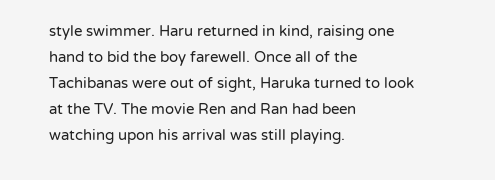style swimmer. Haru returned in kind, raising one hand to bid the boy farewell. Once all of the Tachibanas were out of sight, Haruka turned to look at the TV. The movie Ren and Ran had been watching upon his arrival was still playing.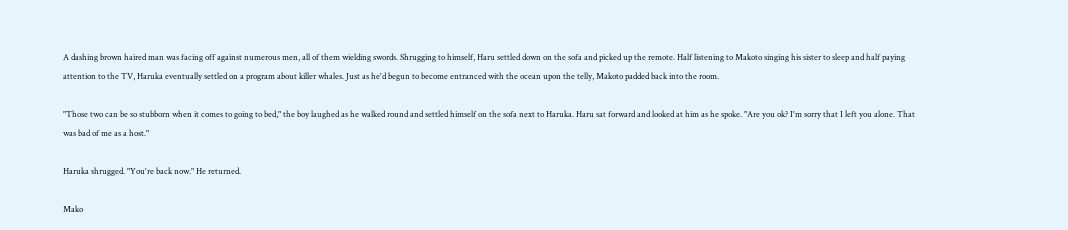A dashing brown haired man was facing off against numerous men, all of them wielding swords. Shrugging to himself, Haru settled down on the sofa and picked up the remote. Half listening to Makoto singing his sister to sleep and half paying attention to the TV, Haruka eventually settled on a program about killer whales. Just as he'd begun to become entranced with the ocean upon the telly, Makoto padded back into the room.

"Those two can be so stubborn when it comes to going to bed," the boy laughed as he walked round and settled himself on the sofa next to Haruka. Haru sat forward and looked at him as he spoke. "Are you ok? I'm sorry that I left you alone. That was bad of me as a host."

Haruka shrugged. "You're back now." He returned.

Mako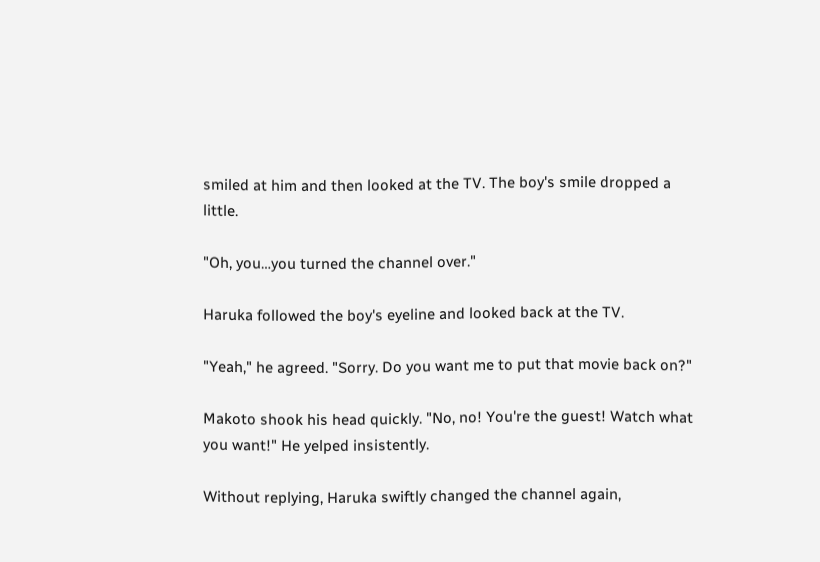smiled at him and then looked at the TV. The boy's smile dropped a little.

"Oh, you…you turned the channel over."

Haruka followed the boy's eyeline and looked back at the TV.

"Yeah," he agreed. "Sorry. Do you want me to put that movie back on?"

Makoto shook his head quickly. "No, no! You're the guest! Watch what you want!" He yelped insistently.

Without replying, Haruka swiftly changed the channel again,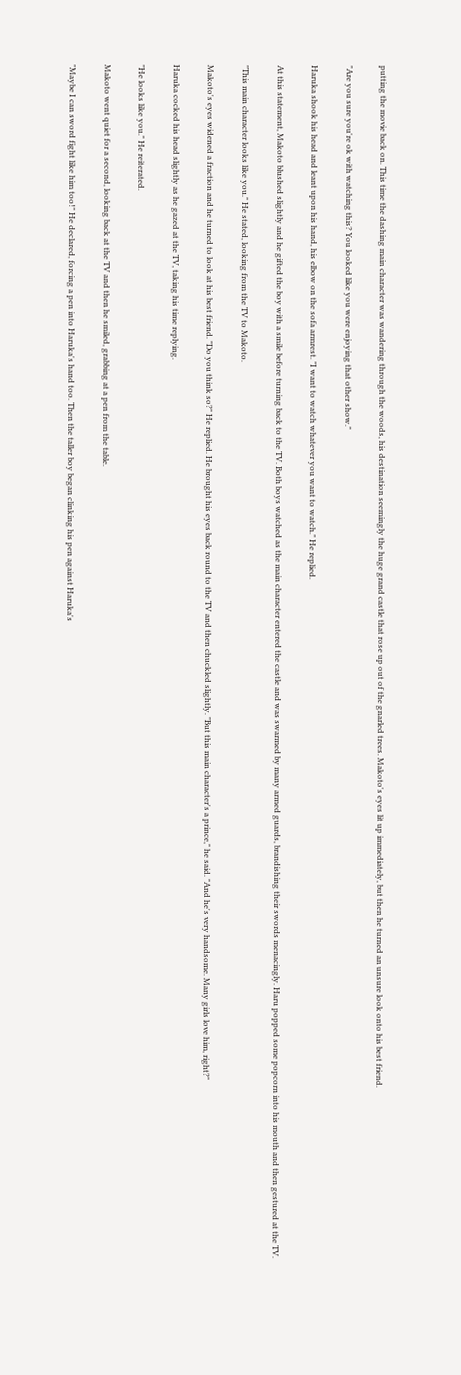putting the movie back on. This time the dashing main character was wandering through the woods, his destination seemingly the huge grand castle that rose up out of the gnarled trees. Makoto's eyes lit up immediately, but then he turned an unsure look onto his best friend.

"Are you sure you're ok with watching this? You looked like you were enjoying that other show."

Haruka shook his head and leant upon his hand, his elbow on the sofa armrest. "I want to watch whatever you want to watch." He replied.

At this statement, Makoto blushed slightly and he gifted the boy with a smile before turning back to the TV. Both boys watched as the main character entered the castle and was swarmed by many armed guards, brandishing their swords menacingly. Haru popped some popcorn into his mouth and then gestured at the TV.

"This main character looks like you." He stated, looking from the TV to Makoto.

Makoto's eyes widened a fraction and he turned to look at his best friend. "Do you think so?" He replied. He brought his eyes back round to the TV and then chuckled slightly. "But this main character's a prince," he said. "And he's very handsome. Many girls love him, right?"

Haruka cocked his head slightly as he gazed at the TV, taking his time replying.

"He looks like you." He reiterated.

Makoto went quiet for a second, looking back at the TV and then he smiled, grabbing at a pen from the table.

"Maybe I can sword fight like him too!" He declared, forcing a pen into Haruka's hand too. Then the taller boy began clinking his pen against Haruka's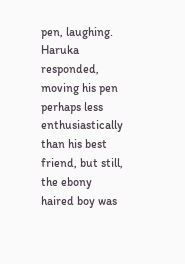pen, laughing. Haruka responded, moving his pen perhaps less enthusiastically than his best friend, but still, the ebony haired boy was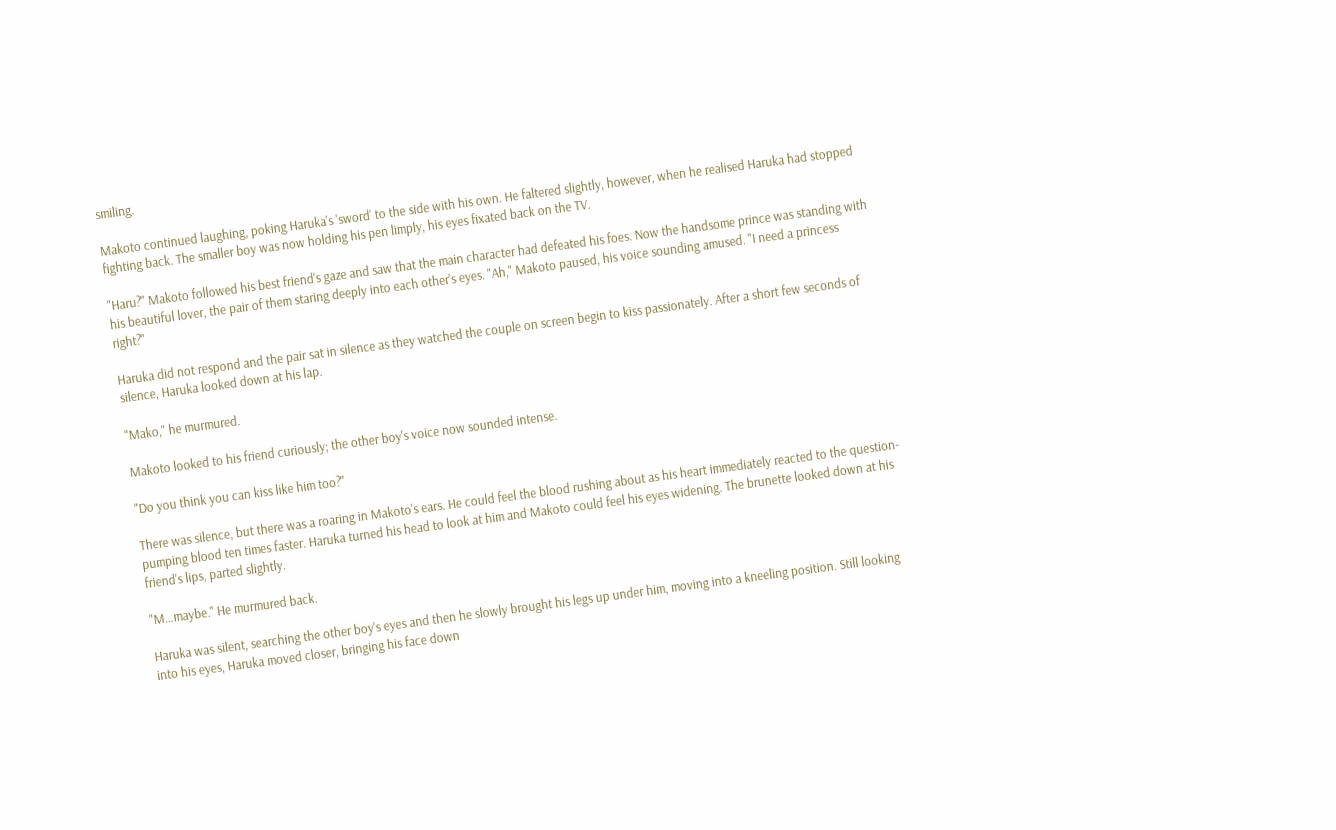smiling.

Makoto continued laughing, poking Haruka's 'sword' to the side with his own. He faltered slightly, however, when he realised Haruka had stopped fighting back. The smaller boy was now holding his pen limply, his eyes fixated back on the TV.

"Haru?" Makoto followed his best friend's gaze and saw that the main character had defeated his foes. Now the handsome prince was standing with his beautiful lover, the pair of them staring deeply into each other's eyes. "Ah," Makoto paused, his voice sounding amused. "I need a princess right?"

Haruka did not respond and the pair sat in silence as they watched the couple on screen begin to kiss passionately. After a short few seconds of silence, Haruka looked down at his lap.

"Mako," he murmured.

Makoto looked to his friend curiously; the other boy's voice now sounded intense.

"Do you think you can kiss like him too?"

There was silence, but there was a roaring in Makoto's ears. He could feel the blood rushing about as his heart immediately reacted to the question- pumping blood ten times faster. Haruka turned his head to look at him and Makoto could feel his eyes widening. The brunette looked down at his friend's lips, parted slightly.

"M…maybe." He murmured back.

Haruka was silent, searching the other boy's eyes and then he slowly brought his legs up under him, moving into a kneeling position. Still looking into his eyes, Haruka moved closer, bringing his face down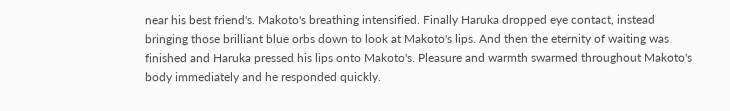near his best friend's. Makoto's breathing intensified. Finally Haruka dropped eye contact, instead bringing those brilliant blue orbs down to look at Makoto's lips. And then the eternity of waiting was finished and Haruka pressed his lips onto Makoto's. Pleasure and warmth swarmed throughout Makoto's body immediately and he responded quickly.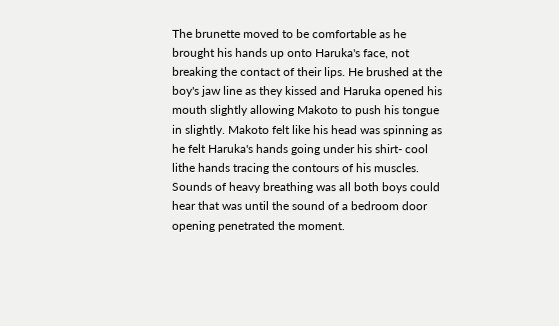The brunette moved to be comfortable as he brought his hands up onto Haruka's face, not breaking the contact of their lips. He brushed at the boy's jaw line as they kissed and Haruka opened his mouth slightly allowing Makoto to push his tongue in slightly. Makoto felt like his head was spinning as he felt Haruka's hands going under his shirt- cool lithe hands tracing the contours of his muscles. Sounds of heavy breathing was all both boys could hear that was until the sound of a bedroom door opening penetrated the moment.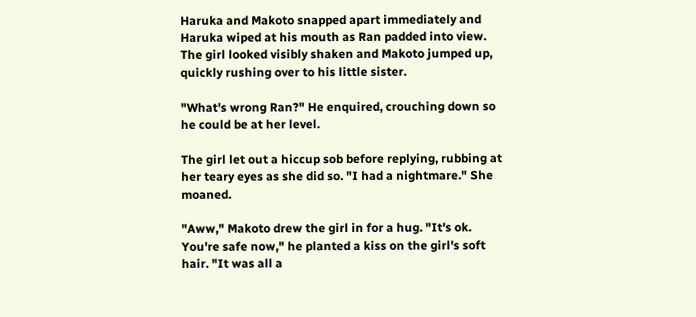Haruka and Makoto snapped apart immediately and Haruka wiped at his mouth as Ran padded into view. The girl looked visibly shaken and Makoto jumped up, quickly rushing over to his little sister.

"What's wrong Ran?" He enquired, crouching down so he could be at her level.

The girl let out a hiccup sob before replying, rubbing at her teary eyes as she did so. "I had a nightmare." She moaned.

"Aww," Makoto drew the girl in for a hug. "It's ok. You're safe now," he planted a kiss on the girl's soft hair. "It was all a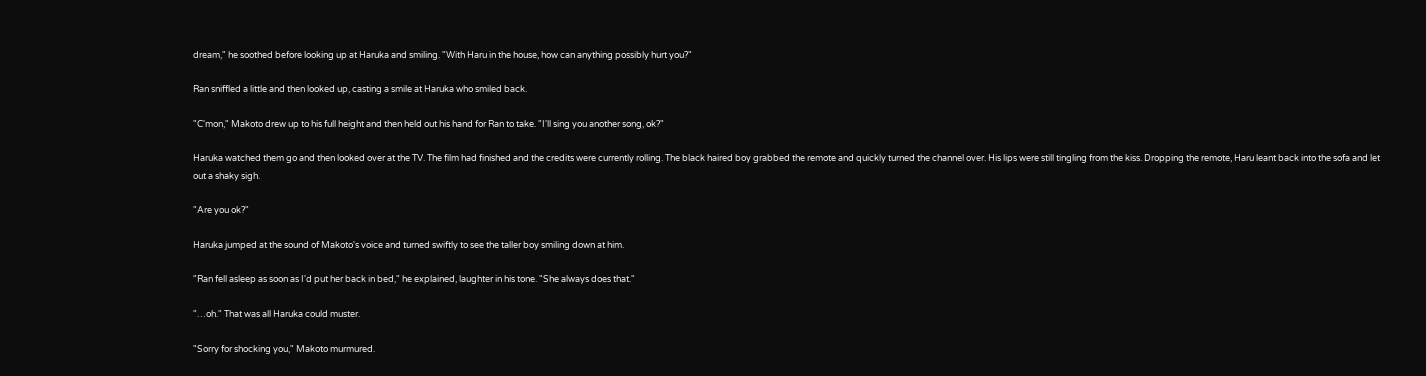dream," he soothed before looking up at Haruka and smiling. "With Haru in the house, how can anything possibly hurt you?"

Ran sniffled a little and then looked up, casting a smile at Haruka who smiled back.

"C'mon," Makoto drew up to his full height and then held out his hand for Ran to take. "I'll sing you another song, ok?"

Haruka watched them go and then looked over at the TV. The film had finished and the credits were currently rolling. The black haired boy grabbed the remote and quickly turned the channel over. His lips were still tingling from the kiss. Dropping the remote, Haru leant back into the sofa and let out a shaky sigh.

"Are you ok?"

Haruka jumped at the sound of Makoto's voice and turned swiftly to see the taller boy smiling down at him.

"Ran fell asleep as soon as I'd put her back in bed," he explained, laughter in his tone. "She always does that."

"…oh." That was all Haruka could muster.

"Sorry for shocking you," Makoto murmured.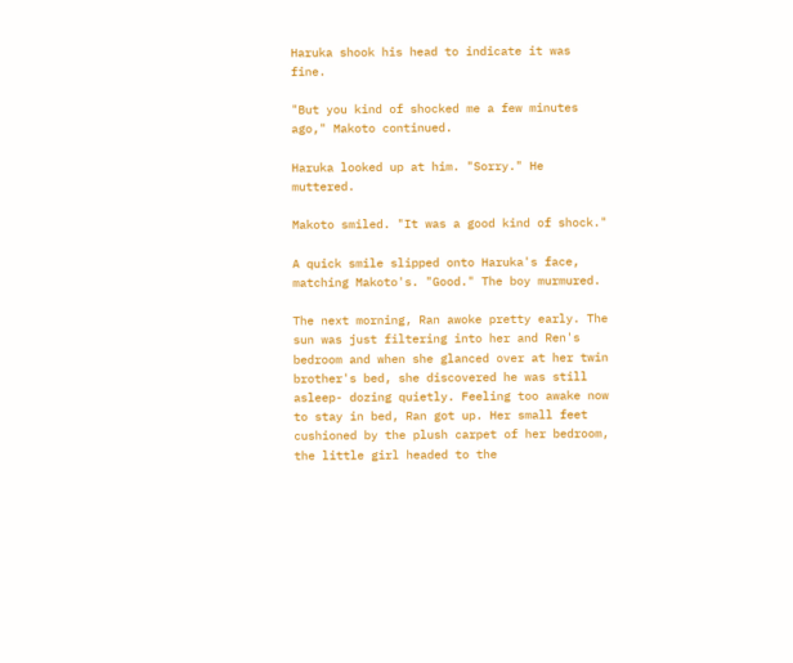Haruka shook his head to indicate it was fine.

"But you kind of shocked me a few minutes ago," Makoto continued.

Haruka looked up at him. "Sorry." He muttered.

Makoto smiled. "It was a good kind of shock."

A quick smile slipped onto Haruka's face, matching Makoto's. "Good." The boy murmured.

The next morning, Ran awoke pretty early. The sun was just filtering into her and Ren's bedroom and when she glanced over at her twin brother's bed, she discovered he was still asleep- dozing quietly. Feeling too awake now to stay in bed, Ran got up. Her small feet cushioned by the plush carpet of her bedroom, the little girl headed to the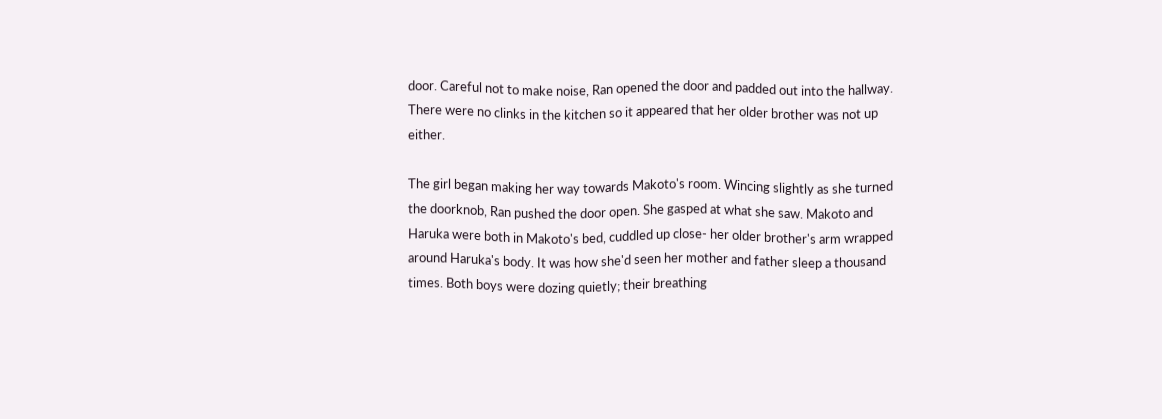door. Careful not to make noise, Ran opened the door and padded out into the hallway. There were no clinks in the kitchen so it appeared that her older brother was not up either.

The girl began making her way towards Makoto's room. Wincing slightly as she turned the doorknob, Ran pushed the door open. She gasped at what she saw. Makoto and Haruka were both in Makoto's bed, cuddled up close- her older brother's arm wrapped around Haruka's body. It was how she'd seen her mother and father sleep a thousand times. Both boys were dozing quietly; their breathing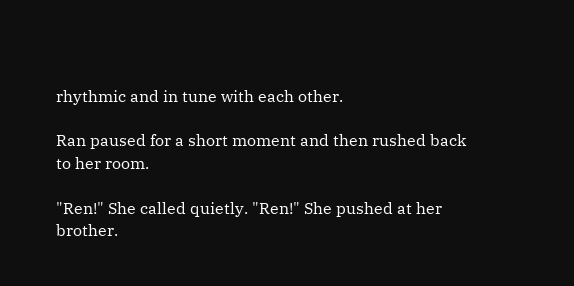rhythmic and in tune with each other.

Ran paused for a short moment and then rushed back to her room.

"Ren!" She called quietly. "Ren!" She pushed at her brother.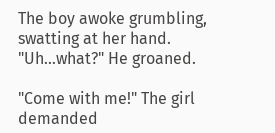The boy awoke grumbling, swatting at her hand. "Uh…what?" He groaned.

"Come with me!" The girl demanded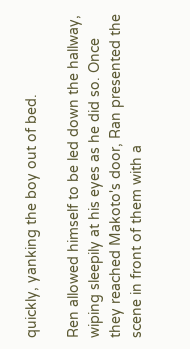quickly, yanking the boy out of bed.

Ren allowed himself to be led down the hallway, wiping sleepily at his eyes as he did so. Once they reached Makoto's door, Ran presented the scene in front of them with a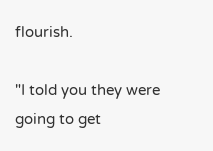flourish.

"I told you they were going to get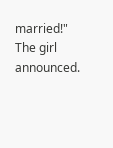married!" The girl announced.